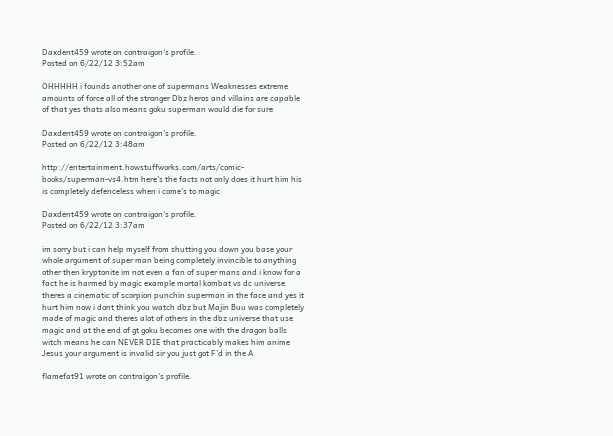Daxdent459 wrote on contraigon's profile.
Posted on 6/22/12 3:52am

OHHHHH i founds another one of supermans Weaknesses extreme amounts of force all of the stronger Dbz heros and villains are capable of that yes thats also means goku superman would die for sure

Daxdent459 wrote on contraigon's profile.
Posted on 6/22/12 3:48am

http://entertainment.howstuffworks.com/arts/comic-books/superman-vs4.htm here's the facts not only does it hurt him his is completely defenceless when i come's to magic

Daxdent459 wrote on contraigon's profile.
Posted on 6/22/12 3:37am

im sorry but i can help myself from shutting you down you base your whole argument of super man being completely invincible to anything other then kryptonite im not even a fan of super mans and i know for a fact he is harmed by magic example mortal kombat vs dc universe theres a cinematic of scorpion punchin superman in the face and yes it hurt him now i dont think you watch dbz but Majin Buu was completely made of magic and theres alot of others in the dbz universe that use magic and at the end of gt goku becomes one with the dragon balls witch means he can NEVER DIE that practicably makes him anime Jesus your argument is invalid sir you just got F'd in the A

flamefat91 wrote on contraigon's profile.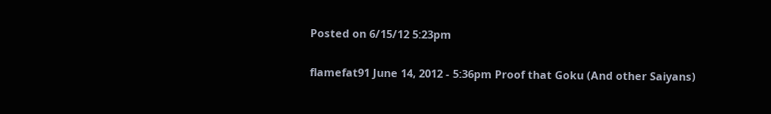Posted on 6/15/12 5:23pm

flamefat91 June 14, 2012 - 5:36pm Proof that Goku (And other Saiyans)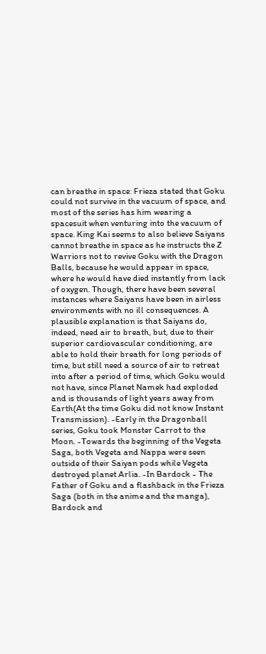can breathe in space: Frieza stated that Goku could not survive in the vacuum of space, and most of the series has him wearing a spacesuit when venturing into the vacuum of space. King Kai seems to also believe Saiyans cannot breathe in space as he instructs the Z Warriors not to revive Goku with the Dragon Balls, because he would appear in space, where he would have died instantly from lack of oxygen. Though, there have been several instances where Saiyans have been in airless environments with no ill consequences. A plausible explanation is that Saiyans do, indeed, need air to breath, but, due to their superior cardiovascular conditioning, are able to hold their breath for long periods of time, but still need a source of air to retreat into after a period of time, which Goku would not have, since Planet Namek had exploded and is thousands of light years away from Earth(At the time Goku did not know Instant Transmission). -Early in the Dragonball series, Goku took Monster Carrot to the Moon. -Towards the beginning of the Vegeta Saga, both Vegeta and Nappa were seen outside of their Saiyan pods while Vegeta destroyed planet Arlia. -In Bardock - The Father of Goku and a flashback in the Frieza Saga (both in the anime and the manga), Bardock and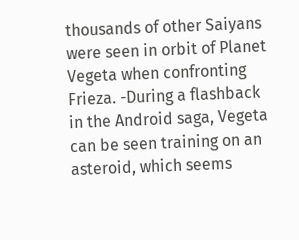thousands of other Saiyans were seen in orbit of Planet Vegeta when confronting Frieza. -During a flashback in the Android saga, Vegeta can be seen training on an asteroid, which seems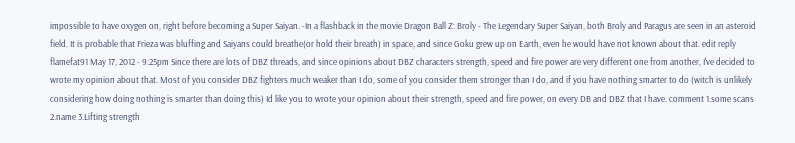impossible to have oxygen on, right before becoming a Super Saiyan. -In a flashback in the movie Dragon Ball Z: Broly - The Legendary Super Saiyan, both Broly and Paragus are seen in an asteroid field. It is probable that Frieza was bluffing and Saiyans could breathe(or hold their breath) in space, and since Goku grew up on Earth, even he would have not known about that. edit reply flamefat91 May 17, 2012 - 9:25pm Since there are lots of DBZ threads, and since opinions about DBZ characters strength, speed and fire power are very different one from another, I've decided to wrote my opinion about that. Most of you consider DBZ fighters much weaker than I do, some of you consider them stronger than I do, and if you have nothing smarter to do (witch is unlikely considering how doing nothing is smarter than doing this) Id like you to wrote your opinion about their strength, speed and fire power, on every DB and DBZ that I have. comment 1.some scans 2.name 3.Lifting strength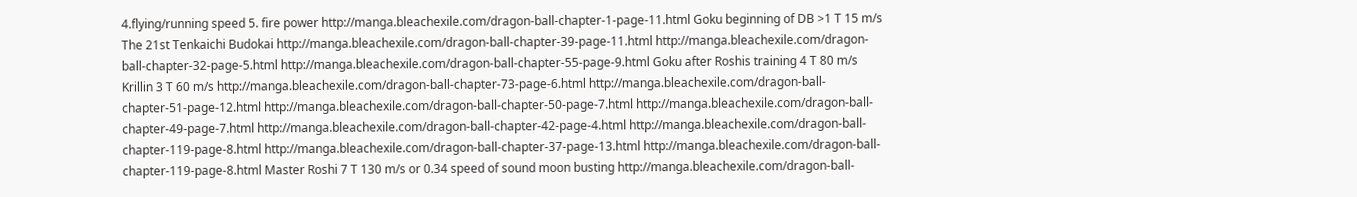4.flying/running speed 5. fire power http://manga.bleachexile.com/dragon-ball-chapter-1-page-11.html Goku beginning of DB >1 T 15 m/s The 21st Tenkaichi Budokai http://manga.bleachexile.com/dragon-ball-chapter-39-page-11.html http://manga.bleachexile.com/dragon-ball-chapter-32-page-5.html http://manga.bleachexile.com/dragon-ball-chapter-55-page-9.html Goku after Roshis training 4 T 80 m/s Krillin 3 T 60 m/s http://manga.bleachexile.com/dragon-ball-chapter-73-page-6.html http://manga.bleachexile.com/dragon-ball-chapter-51-page-12.html http://manga.bleachexile.com/dragon-ball-chapter-50-page-7.html http://manga.bleachexile.com/dragon-ball-chapter-49-page-7.html http://manga.bleachexile.com/dragon-ball-chapter-42-page-4.html http://manga.bleachexile.com/dragon-ball-chapter-119-page-8.html http://manga.bleachexile.com/dragon-ball-chapter-37-page-13.html http://manga.bleachexile.com/dragon-ball-chapter-119-page-8.html Master Roshi 7 T 130 m/s or 0.34 speed of sound moon busting http://manga.bleachexile.com/dragon-ball-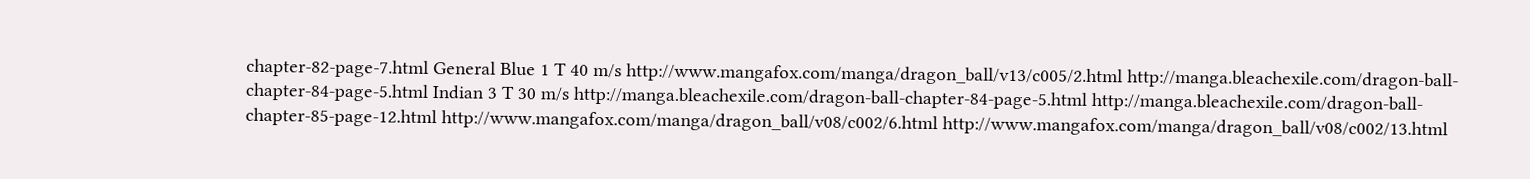chapter-82-page-7.html General Blue 1 T 40 m/s http://www.mangafox.com/manga/dragon_ball/v13/c005/2.html http://manga.bleachexile.com/dragon-ball-chapter-84-page-5.html Indian 3 T 30 m/s http://manga.bleachexile.com/dragon-ball-chapter-84-page-5.html http://manga.bleachexile.com/dragon-ball-chapter-85-page-12.html http://www.mangafox.com/manga/dragon_ball/v08/c002/6.html http://www.mangafox.com/manga/dragon_ball/v08/c002/13.html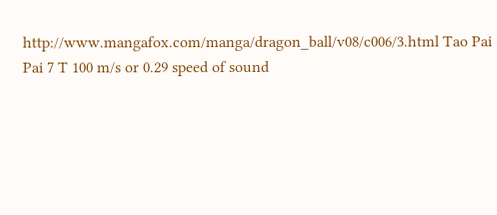http://www.mangafox.com/manga/dragon_ball/v08/c006/3.html Tao Pai Pai 7 T 100 m/s or 0.29 speed of sound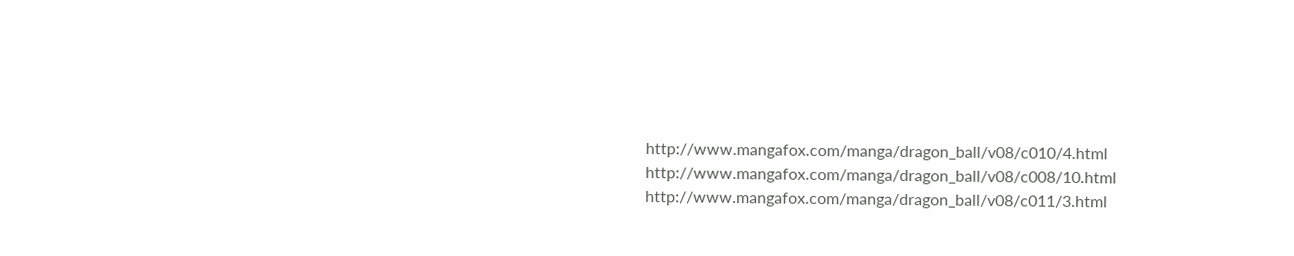http://www.mangafox.com/manga/dragon_ball/v08/c010/4.html http://www.mangafox.com/manga/dragon_ball/v08/c008/10.html http://www.mangafox.com/manga/dragon_ball/v08/c011/3.html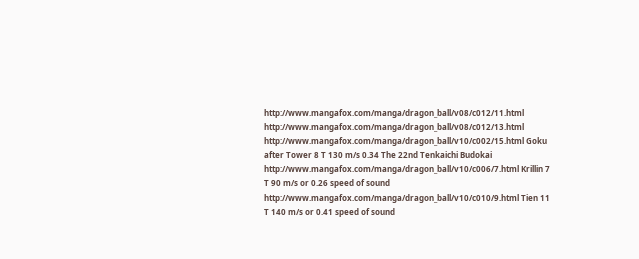http://www.mangafox.com/manga/dragon_ball/v08/c012/11.html http://www.mangafox.com/manga/dragon_ball/v08/c012/13.html http://www.mangafox.com/manga/dragon_ball/v10/c002/15.html Goku after Tower 8 T 130 m/s 0.34 The 22nd Tenkaichi Budokai http://www.mangafox.com/manga/dragon_ball/v10/c006/7.html Krillin 7 T 90 m/s or 0.26 speed of sound http://www.mangafox.com/manga/dragon_ball/v10/c010/9.html Tien 11 T 140 m/s or 0.41 speed of sound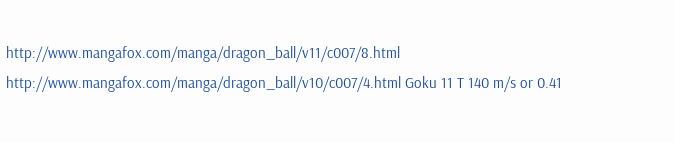http://www.mangafox.com/manga/dragon_ball/v11/c007/8.html http://www.mangafox.com/manga/dragon_ball/v10/c007/4.html Goku 11 T 140 m/s or 0.41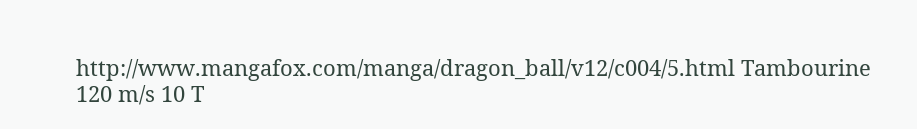http://www.mangafox.com/manga/dragon_ball/v12/c004/5.html Tambourine 120 m/s 10 T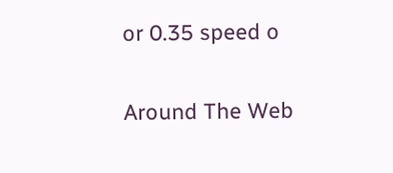or 0.35 speed o

Around The Web